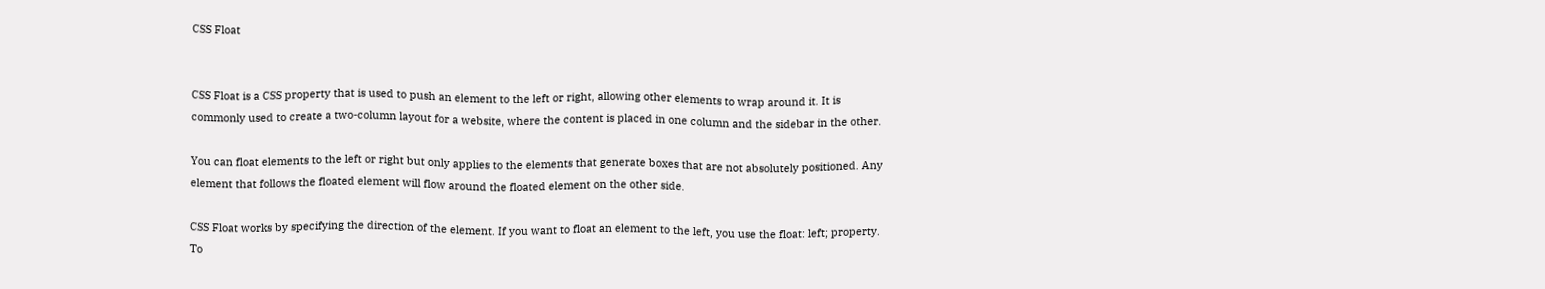CSS Float


CSS Float is a CSS property that is used to push an element to the left or right, allowing other elements to wrap around it. It is commonly used to create a two-column layout for a website, where the content is placed in one column and the sidebar in the other.

You can float elements to the left or right but only applies to the elements that generate boxes that are not absolutely positioned. Any element that follows the floated element will flow around the floated element on the other side.

CSS Float works by specifying the direction of the element. If you want to float an element to the left, you use the float: left; property. To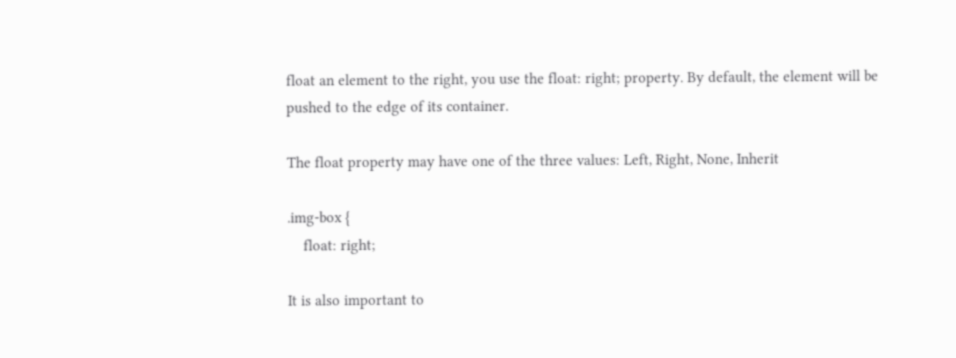float an element to the right, you use the float: right; property. By default, the element will be pushed to the edge of its container.

The float property may have one of the three values: Left, Right, None, Inherit

.img-box {
    float: right;

It is also important to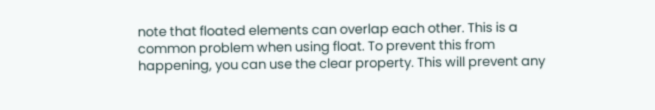note that floated elements can overlap each other. This is a common problem when using float. To prevent this from happening, you can use the clear property. This will prevent any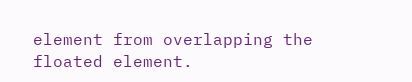element from overlapping the floated element.